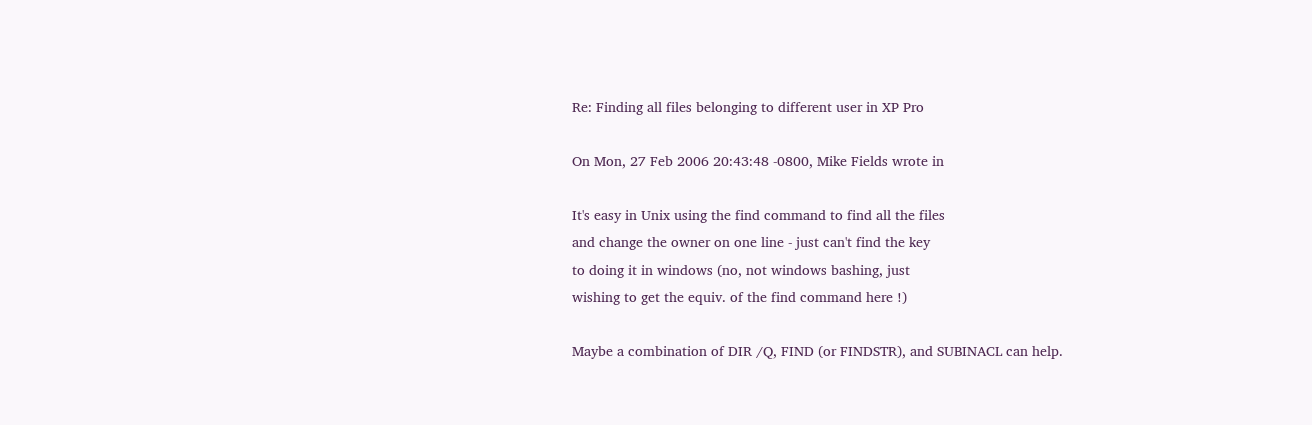Re: Finding all files belonging to different user in XP Pro

On Mon, 27 Feb 2006 20:43:48 -0800, Mike Fields wrote in

It's easy in Unix using the find command to find all the files
and change the owner on one line - just can't find the key
to doing it in windows (no, not windows bashing, just
wishing to get the equiv. of the find command here !)

Maybe a combination of DIR /Q, FIND (or FINDSTR), and SUBINACL can help.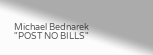Michael Bednarek "POST NO BILLS"